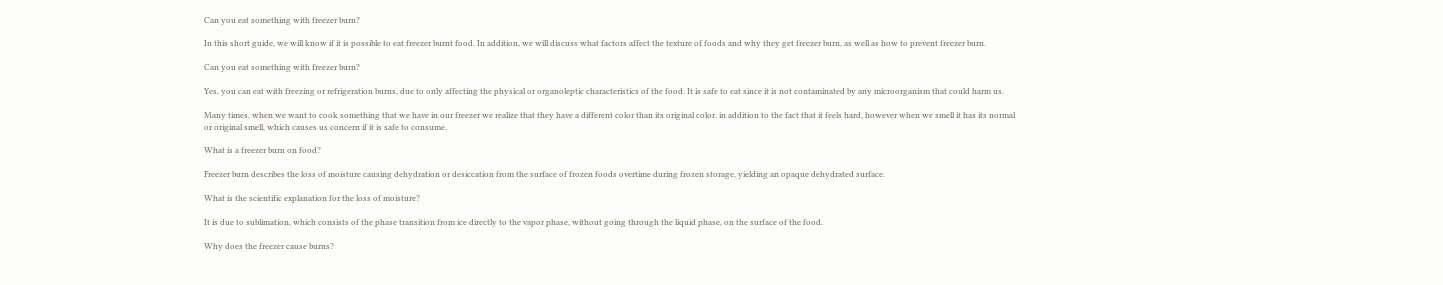Can you eat something with freezer burn?

In this short guide, we will know if it is possible to eat freezer burnt food. In addition, we will discuss what factors affect the texture of foods and why they get freezer burn, as well as how to prevent freezer burn.

Can you eat something with freezer burn?

Yes, you can eat with freezing or refrigeration burns, due to only affecting the physical or organoleptic characteristics of the food. It is safe to eat since it is not contaminated by any microorganism that could harm us.

Many times, when we want to cook something that we have in our freezer we realize that they have a different color than its original color, in addition to the fact that it feels hard, however when we smell it has its normal or original smell, which causes us concern if it is safe to consume.

What is a freezer burn on food?

Freezer burn describes the loss of moisture causing dehydration or desiccation from the surface of frozen foods overtime during frozen storage, yielding an opaque dehydrated surface.

What is the scientific explanation for the loss of moisture?

It is due to sublimation, which consists of the phase transition from ice directly to the vapor phase, without going through the liquid phase, on the surface of the food.

Why does the freezer cause burns?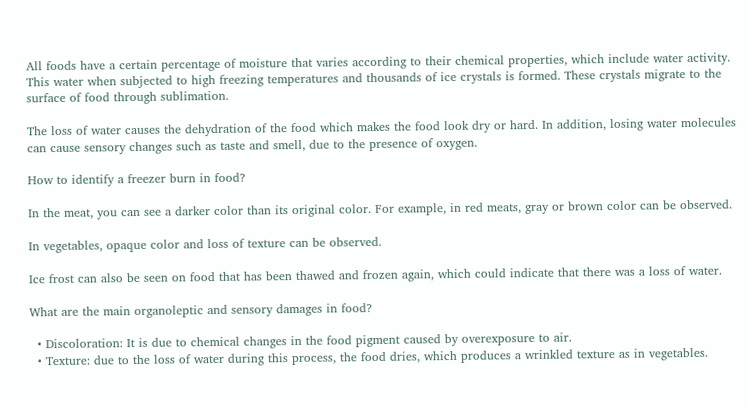All foods have a certain percentage of moisture that varies according to their chemical properties, which include water activity. This water when subjected to high freezing temperatures and thousands of ice crystals is formed. These crystals migrate to the surface of food through sublimation.

The loss of water causes the dehydration of the food which makes the food look dry or hard. In addition, losing water molecules can cause sensory changes such as taste and smell, due to the presence of oxygen.

How to identify a freezer burn in food?

In the meat, you can see a darker color than its original color. For example, in red meats, gray or brown color can be observed.

In vegetables, opaque color and loss of texture can be observed.

Ice frost can also be seen on food that has been thawed and frozen again, which could indicate that there was a loss of water.

What are the main organoleptic and sensory damages in food?

  • Discoloration: It is due to chemical changes in the food pigment caused by overexposure to air.
  • Texture: due to the loss of water during this process, the food dries, which produces a wrinkled texture as in vegetables.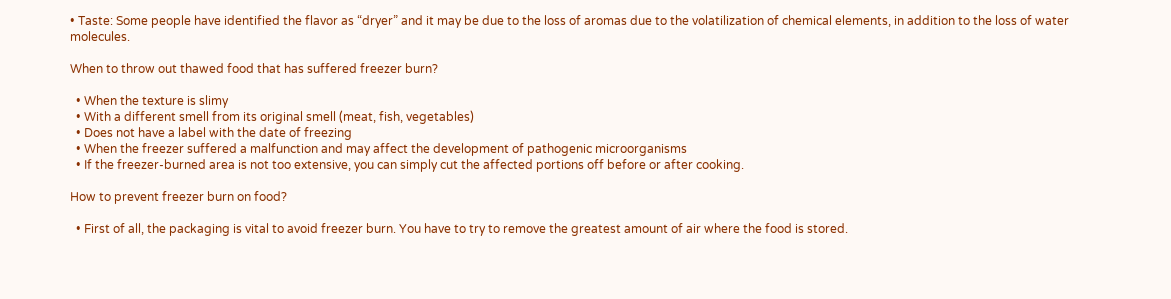• Taste: Some people have identified the flavor as “dryer” and it may be due to the loss of aromas due to the volatilization of chemical elements, in addition to the loss of water molecules.

When to throw out thawed food that has suffered freezer burn?

  • When the texture is slimy
  • With a different smell from its original smell (meat, fish, vegetables)
  • Does not have a label with the date of freezing
  • When the freezer suffered a malfunction and may affect the development of pathogenic microorganisms
  • If the freezer-burned area is not too extensive, you can simply cut the affected portions off before or after cooking.

How to prevent freezer burn on food?

  • First of all, the packaging is vital to avoid freezer burn. You have to try to remove the greatest amount of air where the food is stored.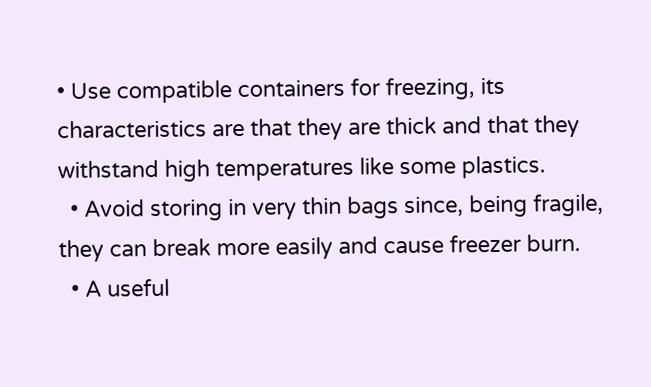• Use compatible containers for freezing, its characteristics are that they are thick and that they withstand high temperatures like some plastics.
  • Avoid storing in very thin bags since, being fragile, they can break more easily and cause freezer burn.
  • A useful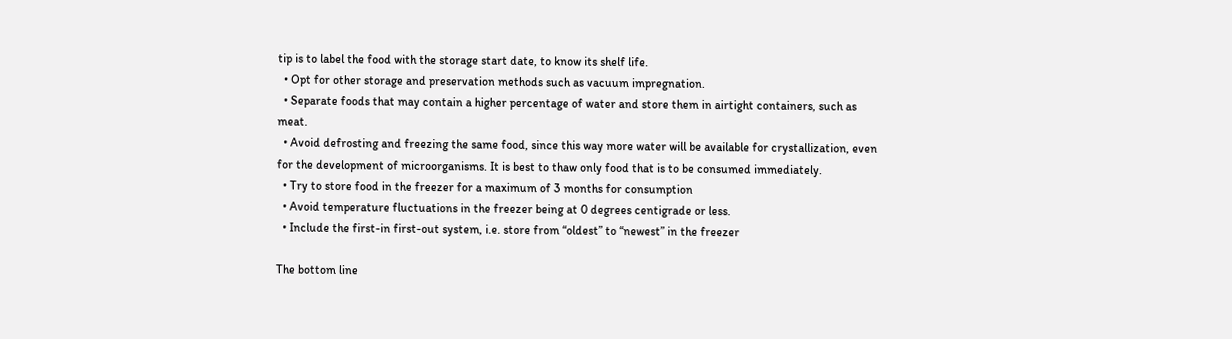tip is to label the food with the storage start date, to know its shelf life.
  • Opt for other storage and preservation methods such as vacuum impregnation.
  • Separate foods that may contain a higher percentage of water and store them in airtight containers, such as meat.
  • Avoid defrosting and freezing the same food, since this way more water will be available for crystallization, even for the development of microorganisms. It is best to thaw only food that is to be consumed immediately.
  • Try to store food in the freezer for a maximum of 3 months for consumption
  • Avoid temperature fluctuations in the freezer being at 0 degrees centigrade or less.
  • Include the first-in first-out system, i.e. store from “oldest” to “newest” in the freezer

The bottom line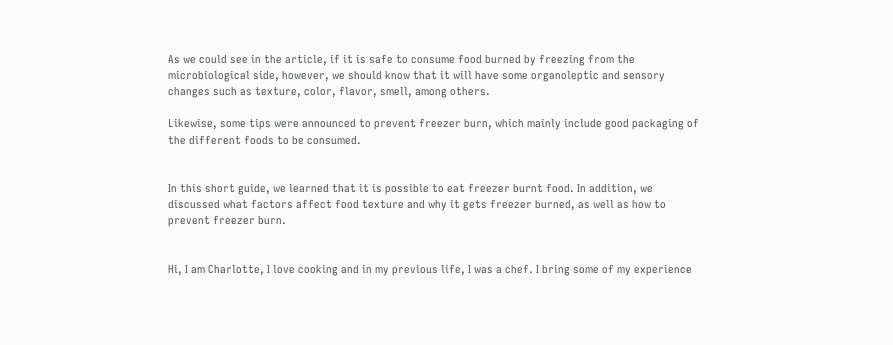As we could see in the article, if it is safe to consume food burned by freezing from the microbiological side, however, we should know that it will have some organoleptic and sensory changes such as texture, color, flavor, smell, among others.

Likewise, some tips were announced to prevent freezer burn, which mainly include good packaging of the different foods to be consumed.


In this short guide, we learned that it is possible to eat freezer burnt food. In addition, we discussed what factors affect food texture and why it gets freezer burned, as well as how to prevent freezer burn.


Hi, I am Charlotte, I love cooking and in my previous life, I was a chef. I bring some of my experience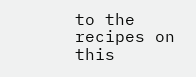to the recipes on this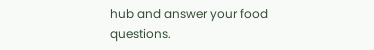hub and answer your food questions.